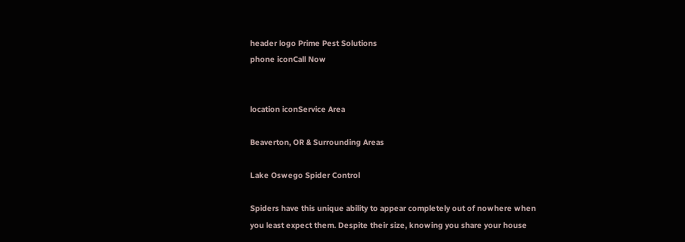header logo Prime Pest Solutions
phone iconCall Now


location iconService Area

Beaverton, OR & Surrounding Areas

Lake Oswego Spider Control

Spiders have this unique ability to appear completely out of nowhere when you least expect them. Despite their size, knowing you share your house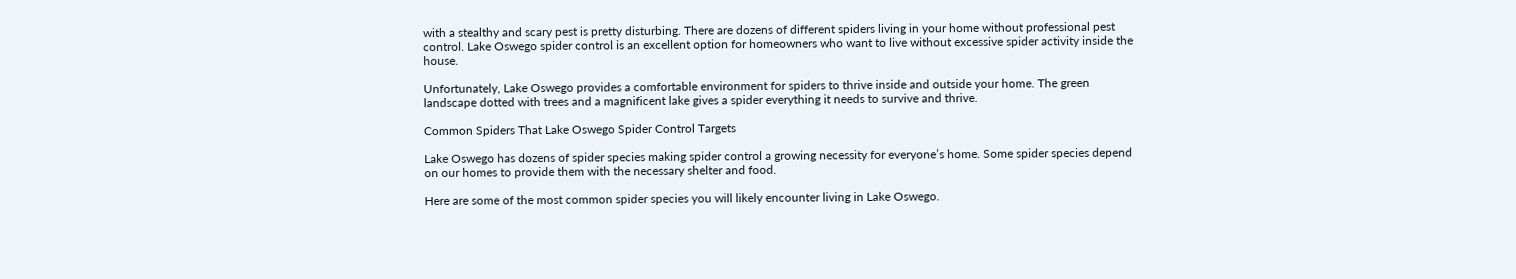with a stealthy and scary pest is pretty disturbing. There are dozens of different spiders living in your home without professional pest control. Lake Oswego spider control is an excellent option for homeowners who want to live without excessive spider activity inside the house.

Unfortunately, Lake Oswego provides a comfortable environment for spiders to thrive inside and outside your home. The green landscape dotted with trees and a magnificent lake gives a spider everything it needs to survive and thrive.

Common Spiders That Lake Oswego Spider Control Targets

Lake Oswego has dozens of spider species making spider control a growing necessity for everyone’s home. Some spider species depend on our homes to provide them with the necessary shelter and food.

Here are some of the most common spider species you will likely encounter living in Lake Oswego.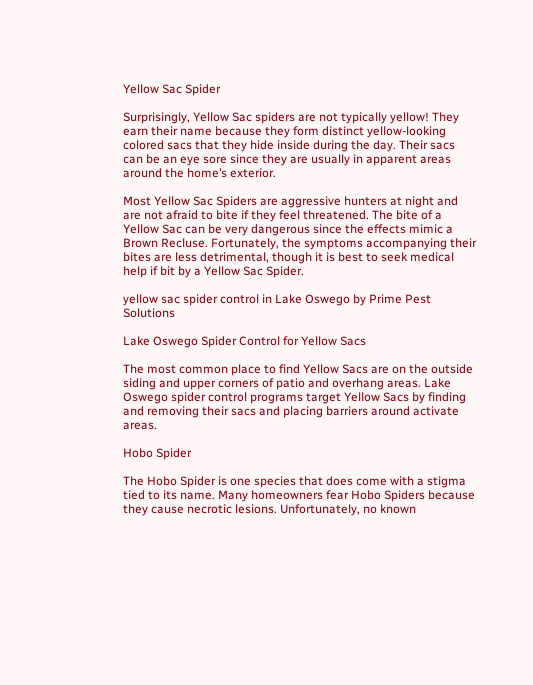Yellow Sac Spider

Surprisingly, Yellow Sac spiders are not typically yellow! They earn their name because they form distinct yellow-looking colored sacs that they hide inside during the day. Their sacs can be an eye sore since they are usually in apparent areas around the home’s exterior.

Most Yellow Sac Spiders are aggressive hunters at night and are not afraid to bite if they feel threatened. The bite of a Yellow Sac can be very dangerous since the effects mimic a Brown Recluse. Fortunately, the symptoms accompanying their bites are less detrimental, though it is best to seek medical help if bit by a Yellow Sac Spider.

yellow sac spider control in Lake Oswego by Prime Pest Solutions

Lake Oswego Spider Control for Yellow Sacs

The most common place to find Yellow Sacs are on the outside siding and upper corners of patio and overhang areas. Lake Oswego spider control programs target Yellow Sacs by finding and removing their sacs and placing barriers around activate areas.

Hobo Spider

The Hobo Spider is one species that does come with a stigma tied to its name. Many homeowners fear Hobo Spiders because they cause necrotic lesions. Unfortunately, no known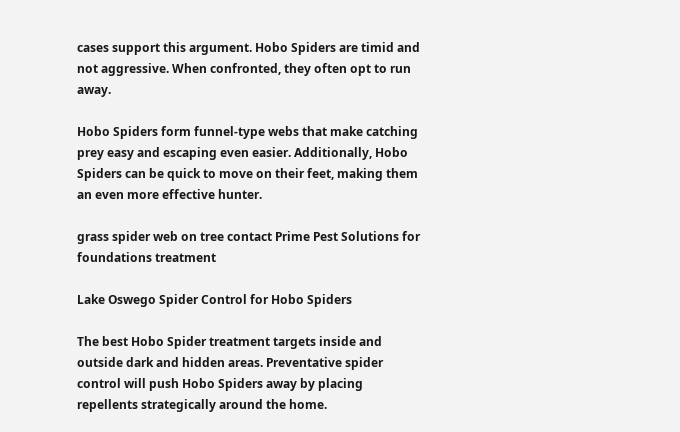cases support this argument. Hobo Spiders are timid and not aggressive. When confronted, they often opt to run away.

Hobo Spiders form funnel-type webs that make catching prey easy and escaping even easier. Additionally, Hobo Spiders can be quick to move on their feet, making them an even more effective hunter.

grass spider web on tree contact Prime Pest Solutions for foundations treatment

Lake Oswego Spider Control for Hobo Spiders

The best Hobo Spider treatment targets inside and outside dark and hidden areas. Preventative spider control will push Hobo Spiders away by placing repellents strategically around the home.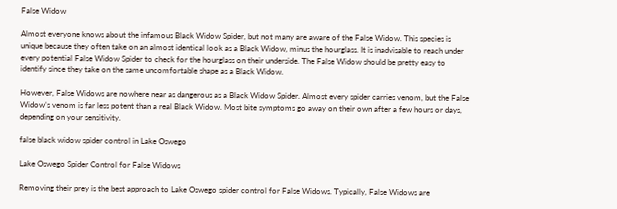False Widow

Almost everyone knows about the infamous Black Widow Spider, but not many are aware of the False Widow. This species is unique because they often take on an almost identical look as a Black Widow, minus the hourglass. It is inadvisable to reach under every potential False Widow Spider to check for the hourglass on their underside. The False Widow should be pretty easy to identify since they take on the same uncomfortable shape as a Black Widow.

However, False Widows are nowhere near as dangerous as a Black Widow Spider. Almost every spider carries venom, but the False Widow’s venom is far less potent than a real Black Widow. Most bite symptoms go away on their own after a few hours or days, depending on your sensitivity.

false black widow spider control in Lake Oswego

Lake Oswego Spider Control for False Widows

Removing their prey is the best approach to Lake Oswego spider control for False Widows. Typically, False Widows are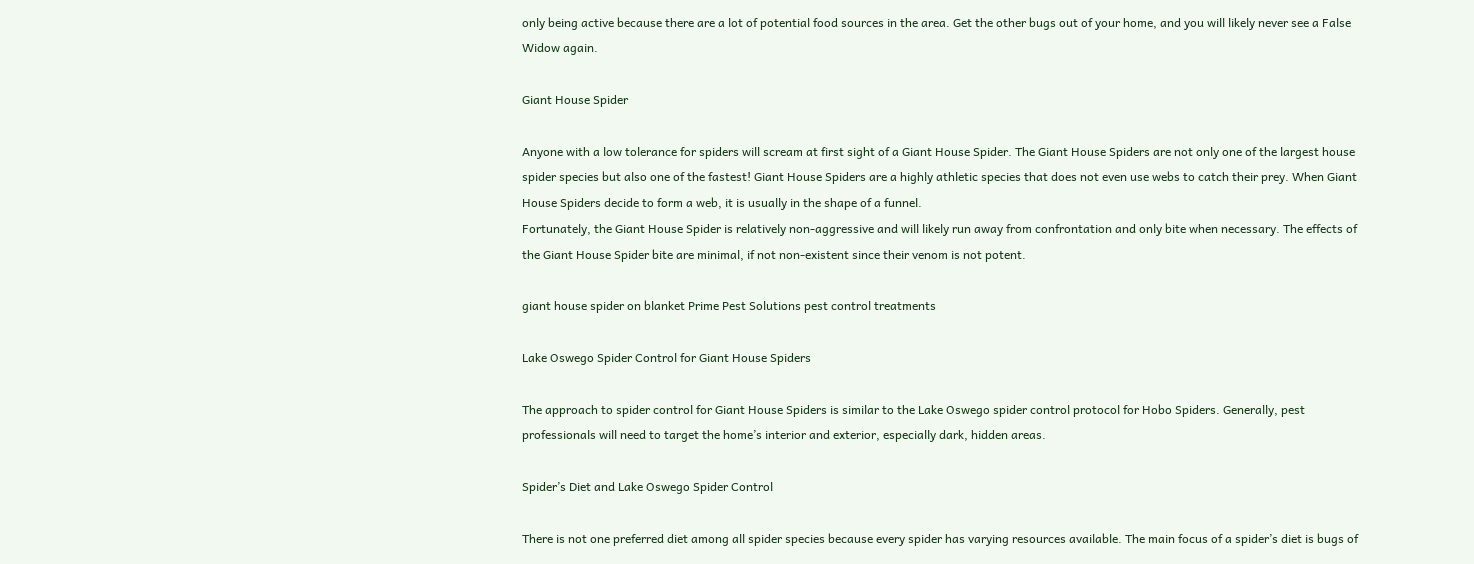only being active because there are a lot of potential food sources in the area. Get the other bugs out of your home, and you will likely never see a False Widow again.

Giant House Spider

Anyone with a low tolerance for spiders will scream at first sight of a Giant House Spider. The Giant House Spiders are not only one of the largest house spider species but also one of the fastest! Giant House Spiders are a highly athletic species that does not even use webs to catch their prey. When Giant House Spiders decide to form a web, it is usually in the shape of a funnel.
Fortunately, the Giant House Spider is relatively non-aggressive and will likely run away from confrontation and only bite when necessary. The effects of the Giant House Spider bite are minimal, if not non-existent since their venom is not potent.

giant house spider on blanket Prime Pest Solutions pest control treatments

Lake Oswego Spider Control for Giant House Spiders

The approach to spider control for Giant House Spiders is similar to the Lake Oswego spider control protocol for Hobo Spiders. Generally, pest professionals will need to target the home’s interior and exterior, especially dark, hidden areas.

Spider’s Diet and Lake Oswego Spider Control

There is not one preferred diet among all spider species because every spider has varying resources available. The main focus of a spider’s diet is bugs of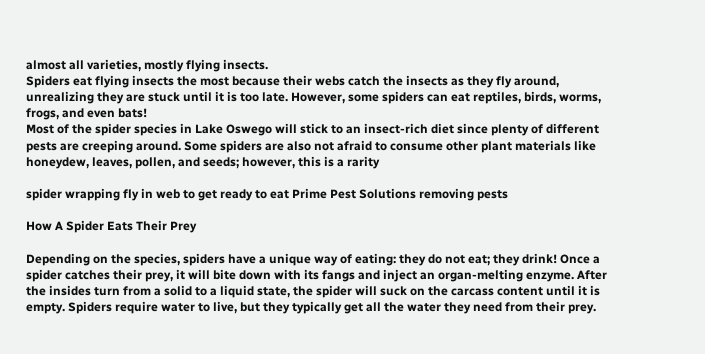almost all varieties, mostly flying insects.
Spiders eat flying insects the most because their webs catch the insects as they fly around, unrealizing they are stuck until it is too late. However, some spiders can eat reptiles, birds, worms, frogs, and even bats!
Most of the spider species in Lake Oswego will stick to an insect-rich diet since plenty of different pests are creeping around. Some spiders are also not afraid to consume other plant materials like honeydew, leaves, pollen, and seeds; however, this is a rarity

spider wrapping fly in web to get ready to eat Prime Pest Solutions removing pests

How A Spider Eats Their Prey

Depending on the species, spiders have a unique way of eating: they do not eat; they drink! Once a spider catches their prey, it will bite down with its fangs and inject an organ-melting enzyme. After the insides turn from a solid to a liquid state, the spider will suck on the carcass content until it is empty. Spiders require water to live, but they typically get all the water they need from their prey.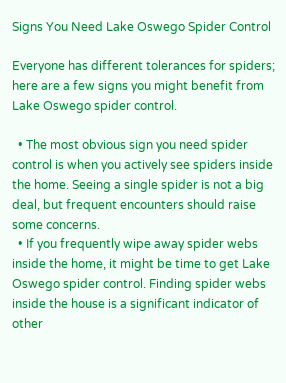Signs You Need Lake Oswego Spider Control

Everyone has different tolerances for spiders; here are a few signs you might benefit from Lake Oswego spider control.

  • The most obvious sign you need spider control is when you actively see spiders inside the home. Seeing a single spider is not a big deal, but frequent encounters should raise some concerns.
  • If you frequently wipe away spider webs inside the home, it might be time to get Lake Oswego spider control. Finding spider webs inside the house is a significant indicator of other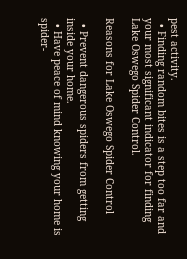pest activity.
  • Finding random bites is a step too far and your most significant indicator for finding Lake Oswego Spider Control.

Reasons for Lake Oswego Spider Control

  • Prevent dangerous spiders from getting inside your home.
  • Have peace of mind knowing your home is spider-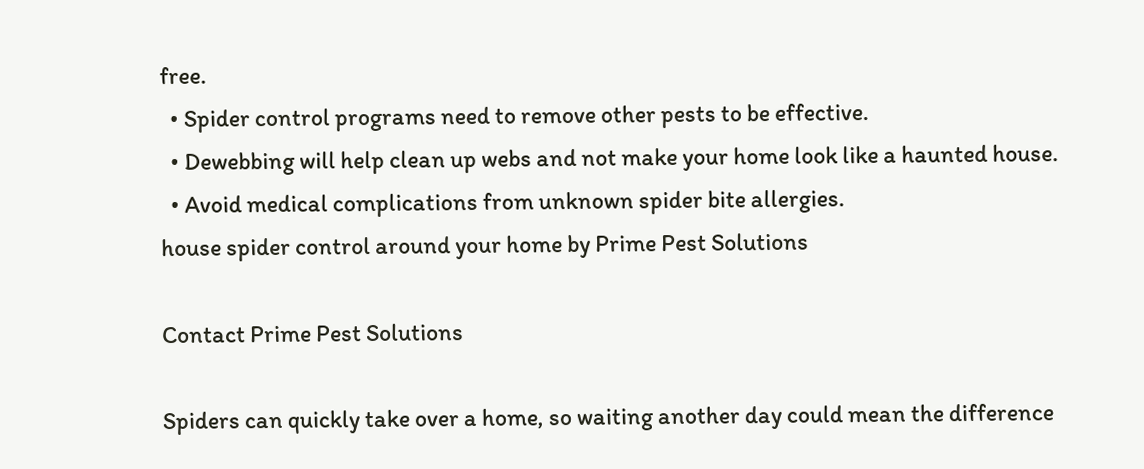free.
  • Spider control programs need to remove other pests to be effective.
  • Dewebbing will help clean up webs and not make your home look like a haunted house.
  • Avoid medical complications from unknown spider bite allergies.
house spider control around your home by Prime Pest Solutions

Contact Prime Pest Solutions

Spiders can quickly take over a home, so waiting another day could mean the difference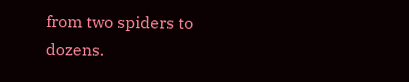from two spiders to dozens.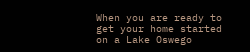When you are ready to get your home started on a Lake Oswego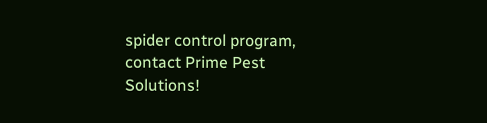spider control program, contact Prime Pest Solutions!